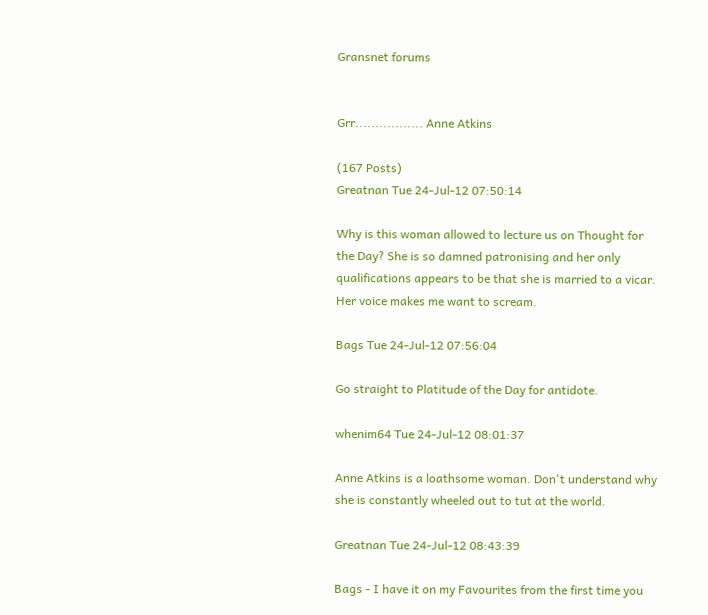Gransnet forums


Grr................. Anne Atkins

(167 Posts)
Greatnan Tue 24-Jul-12 07:50:14

Why is this woman allowed to lecture us on Thought for the Day? She is so damned patronising and her only qualifications appears to be that she is married to a vicar. Her voice makes me want to scream.

Bags Tue 24-Jul-12 07:56:04

Go straight to Platitude of the Day for antidote.

whenim64 Tue 24-Jul-12 08:01:37

Anne Atkins is a loathsome woman. Don't understand why she is constantly wheeled out to tut at the world.

Greatnan Tue 24-Jul-12 08:43:39

Bags - I have it on my Favourites from the first time you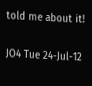told me about it!

JO4 Tue 24-Jul-12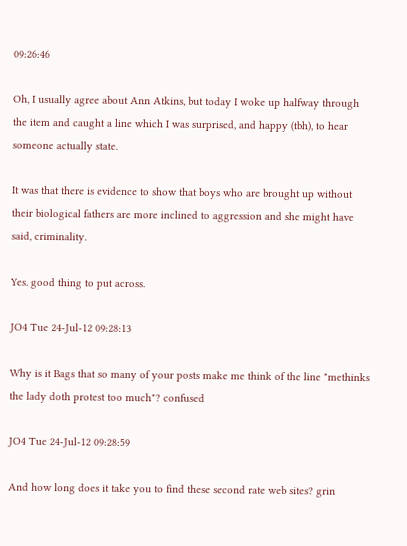09:26:46

Oh, I usually agree about Ann Atkins, but today I woke up halfway through the item and caught a line which I was surprised, and happy (tbh), to hear someone actually state.

It was that there is evidence to show that boys who are brought up without their biological fathers are more inclined to aggression and she might have said, criminality.

Yes. good thing to put across.

JO4 Tue 24-Jul-12 09:28:13

Why is it Bags that so many of your posts make me think of the line "methinks the lady doth protest too much"? confused

JO4 Tue 24-Jul-12 09:28:59

And how long does it take you to find these second rate web sites? grin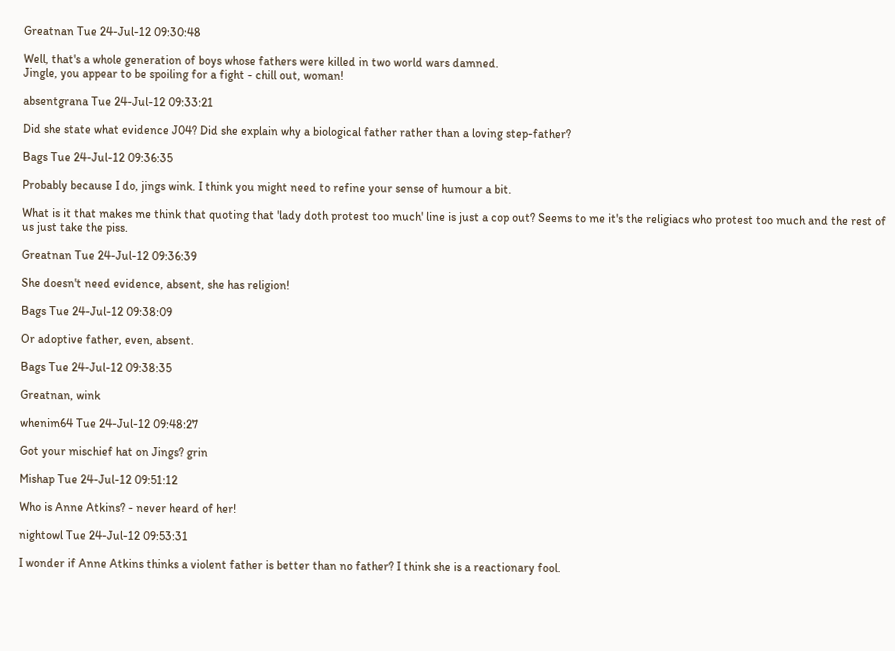Greatnan Tue 24-Jul-12 09:30:48

Well, that's a whole generation of boys whose fathers were killed in two world wars damned.
Jingle, you appear to be spoiling for a fight - chill out, woman!

absentgrana Tue 24-Jul-12 09:33:21

Did she state what evidence J04? Did she explain why a biological father rather than a loving step-father?

Bags Tue 24-Jul-12 09:36:35

Probably because I do, jings wink. I think you might need to refine your sense of humour a bit.

What is it that makes me think that quoting that 'lady doth protest too much' line is just a cop out? Seems to me it's the religiacs who protest too much and the rest of us just take the piss.

Greatnan Tue 24-Jul-12 09:36:39

She doesn't need evidence, absent, she has religion!

Bags Tue 24-Jul-12 09:38:09

Or adoptive father, even, absent.

Bags Tue 24-Jul-12 09:38:35

Greatnan, wink

whenim64 Tue 24-Jul-12 09:48:27

Got your mischief hat on Jings? grin

Mishap Tue 24-Jul-12 09:51:12

Who is Anne Atkins? - never heard of her!

nightowl Tue 24-Jul-12 09:53:31

I wonder if Anne Atkins thinks a violent father is better than no father? I think she is a reactionary fool.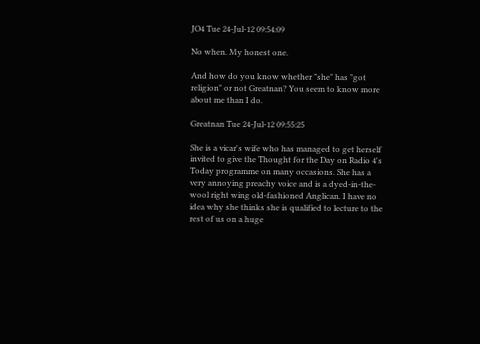JO4 Tue 24-Jul-12 09:54:09

No when. My honest one.

And how do you know whether "she" has "got religion" or not Greatnan? You seem to know more about me than I do.

Greatnan Tue 24-Jul-12 09:55:25

She is a vicar's wife who has managed to get herself invited to give the Thought for the Day on Radio 4's Today programme on many occasions. She has a very annoying preachy voice and is a dyed-in-the-wool right wing old-fashioned Anglican. I have no idea why she thinks she is qualified to lecture to the rest of us on a huge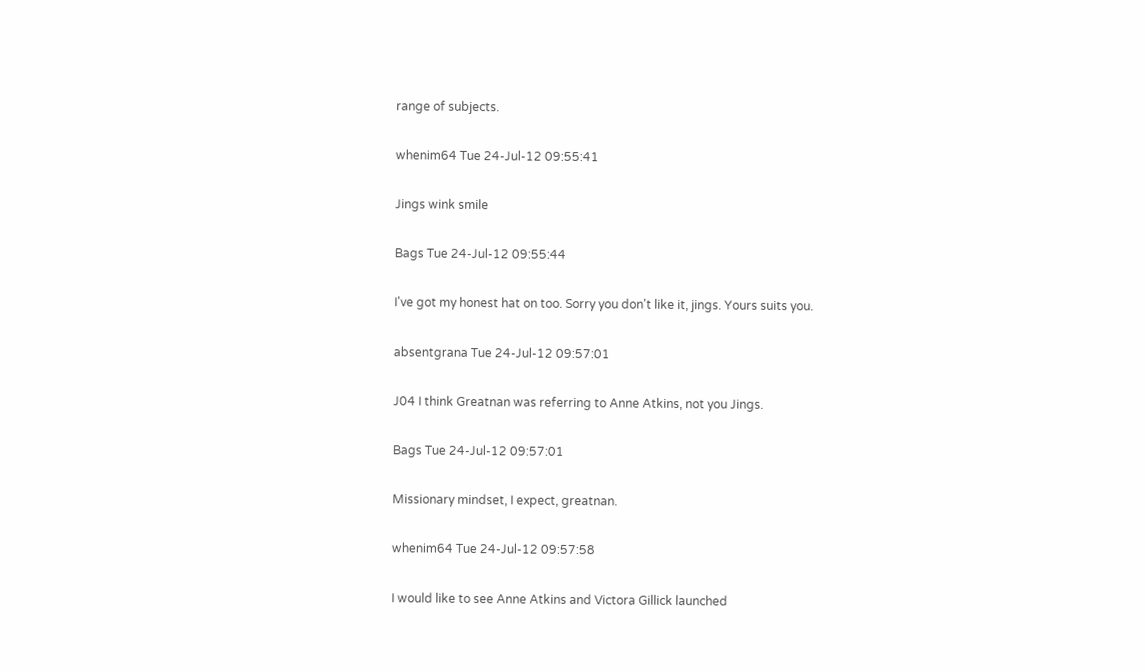range of subjects.

whenim64 Tue 24-Jul-12 09:55:41

Jings wink smile

Bags Tue 24-Jul-12 09:55:44

I've got my honest hat on too. Sorry you don't like it, jings. Yours suits you.

absentgrana Tue 24-Jul-12 09:57:01

J04 I think Greatnan was referring to Anne Atkins, not you Jings.

Bags Tue 24-Jul-12 09:57:01

Missionary mindset, I expect, greatnan.

whenim64 Tue 24-Jul-12 09:57:58

I would like to see Anne Atkins and Victora Gillick launched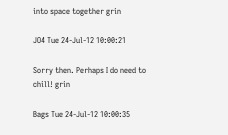into space together grin

JO4 Tue 24-Jul-12 10:00:21

Sorry then. Perhaps I do need to chill! grin

Bags Tue 24-Jul-12 10:00:35